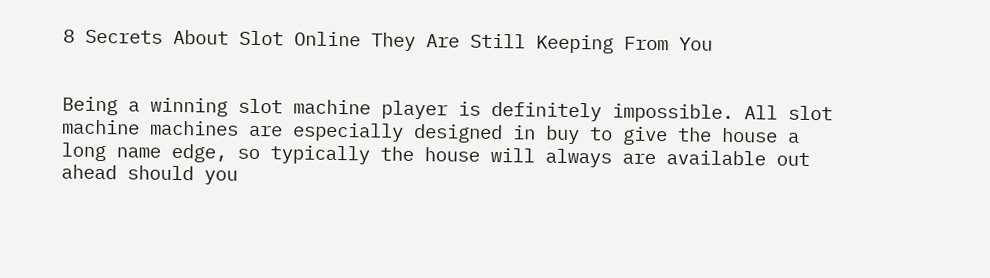8 Secrets About Slot Online They Are Still Keeping From You


Being a winning slot machine player is definitely impossible. All slot machine machines are especially designed in buy to give the house a long name edge, so typically the house will always are available out ahead should you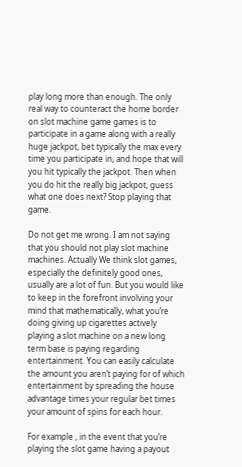play long more than enough. The only real way to counteract the home border on slot machine game games is to participate in a game along with a really huge jackpot, bet typically the max every time you participate in, and hope that will you hit typically the jackpot. Then when you do hit the really big jackpot, guess what one does next? Stop playing that game.

Do not get me wrong. I am not saying that you should not play slot machine machines. Actually We think slot games, especially the definitely good ones, usually are a lot of fun. But you would like to keep in the forefront involving your mind that mathematically, what you’re doing giving up cigarettes actively playing a slot machine on a new long term base is paying regarding entertainment. You can easily calculate the amount you aren’t paying for of which entertainment by spreading the house advantage times your regular bet times your amount of spins for each hour.

For example , in the event that you’re playing the slot game having a payout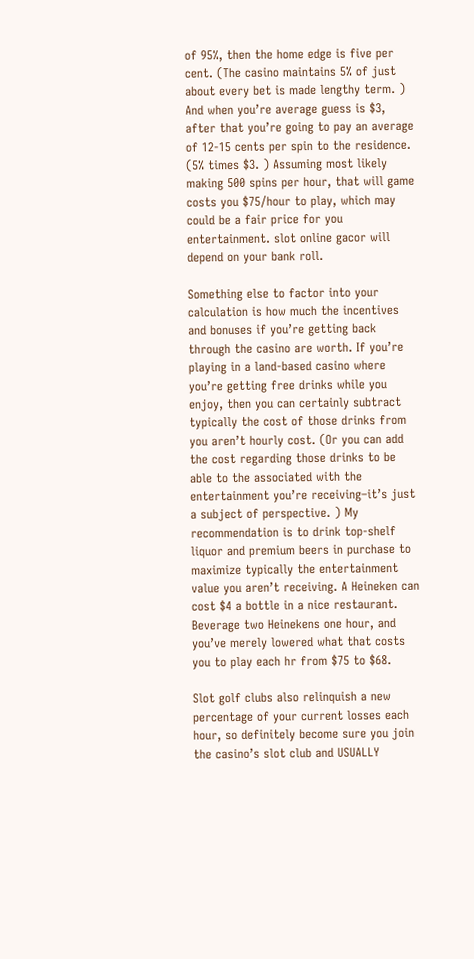of 95%, then the home edge is five per cent. (The casino maintains 5% of just about every bet is made lengthy term. ) And when you’re average guess is $3, after that you’re going to pay an average of 12-15 cents per spin to the residence. (5% times $3. ) Assuming most likely making 500 spins per hour, that will game costs you $75/hour to play, which may could be a fair price for you entertainment. slot online gacor will depend on your bank roll.

Something else to factor into your calculation is how much the incentives and bonuses if you’re getting back through the casino are worth. If you’re playing in a land-based casino where you’re getting free drinks while you enjoy, then you can certainly subtract typically the cost of those drinks from you aren’t hourly cost. (Or you can add the cost regarding those drinks to be able to the associated with the entertainment you’re receiving–it’s just a subject of perspective. ) My recommendation is to drink top-shelf liquor and premium beers in purchase to maximize typically the entertainment value you aren’t receiving. A Heineken can cost $4 a bottle in a nice restaurant. Beverage two Heinekens one hour, and you’ve merely lowered what that costs you to play each hr from $75 to $68.

Slot golf clubs also relinquish a new percentage of your current losses each hour, so definitely become sure you join the casino’s slot club and USUALLY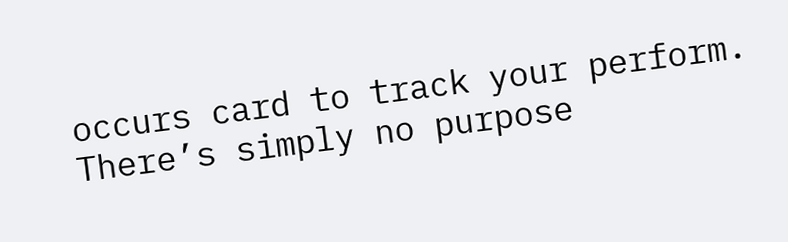occurs card to track your perform. There’s simply no purpose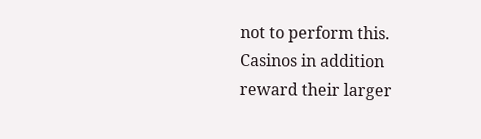not to perform this. Casinos in addition reward their larger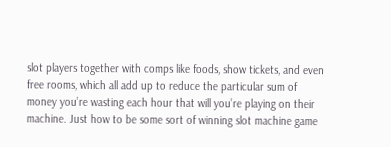slot players together with comps like foods, show tickets, and even free rooms, which all add up to reduce the particular sum of money you’re wasting each hour that will you’re playing on their machine. Just how to be some sort of winning slot machine game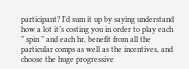participant? I’d sum it up by saying understand how a lot it’s costing you in order to play each ” spin ” and each hr, benefit from all the particular comps as well as the incentives, and choose the huge progressive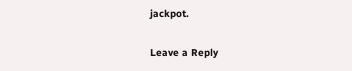jackpot.

Leave a Reply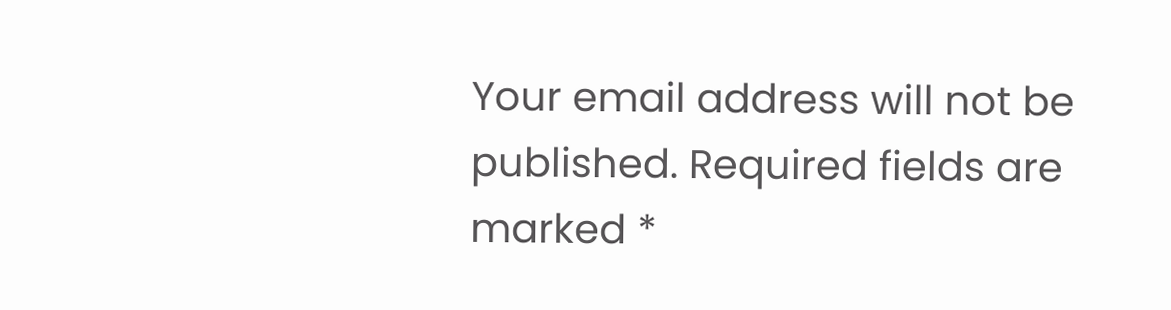Your email address will not be published. Required fields are marked *